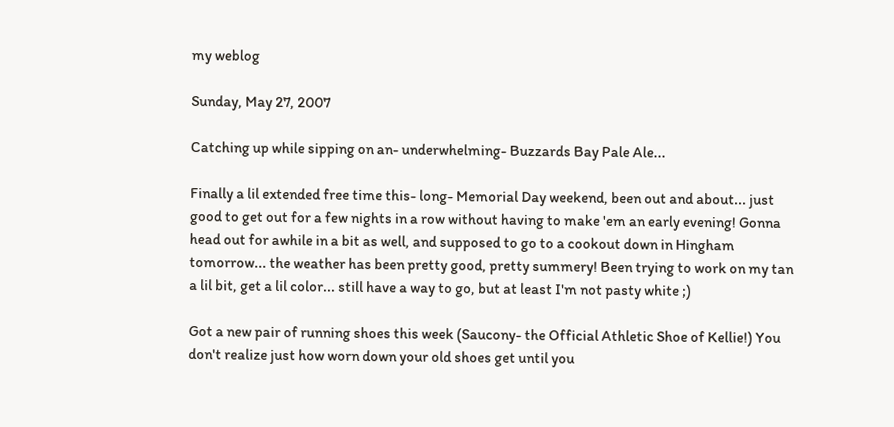my weblog

Sunday, May 27, 2007

Catching up while sipping on an- underwhelming- Buzzards Bay Pale Ale...

Finally a lil extended free time this- long- Memorial Day weekend, been out and about... just good to get out for a few nights in a row without having to make 'em an early evening! Gonna head out for awhile in a bit as well, and supposed to go to a cookout down in Hingham tomorrow... the weather has been pretty good, pretty summery! Been trying to work on my tan a lil bit, get a lil color... still have a way to go, but at least I'm not pasty white ;)

Got a new pair of running shoes this week (Saucony- the Official Athletic Shoe of Kellie!) You don't realize just how worn down your old shoes get until you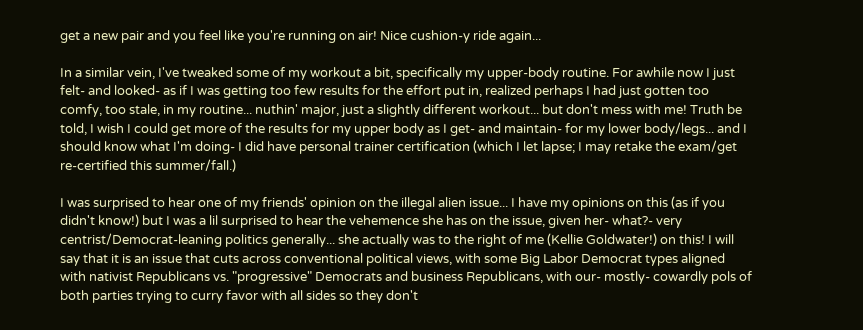get a new pair and you feel like you're running on air! Nice cushion-y ride again...

In a similar vein, I've tweaked some of my workout a bit, specifically my upper-body routine. For awhile now I just felt- and looked- as if I was getting too few results for the effort put in, realized perhaps I had just gotten too comfy, too stale, in my routine... nuthin' major, just a slightly different workout... but don't mess with me! Truth be told, I wish I could get more of the results for my upper body as I get- and maintain- for my lower body/legs... and I should know what I'm doing- I did have personal trainer certification (which I let lapse; I may retake the exam/get re-certified this summer/fall.)

I was surprised to hear one of my friends' opinion on the illegal alien issue... I have my opinions on this (as if you didn't know!) but I was a lil surprised to hear the vehemence she has on the issue, given her- what?- very centrist/Democrat-leaning politics generally... she actually was to the right of me (Kellie Goldwater!) on this! I will say that it is an issue that cuts across conventional political views, with some Big Labor Democrat types aligned with nativist Republicans vs. "progressive" Democrats and business Republicans, with our- mostly- cowardly pols of both parties trying to curry favor with all sides so they don't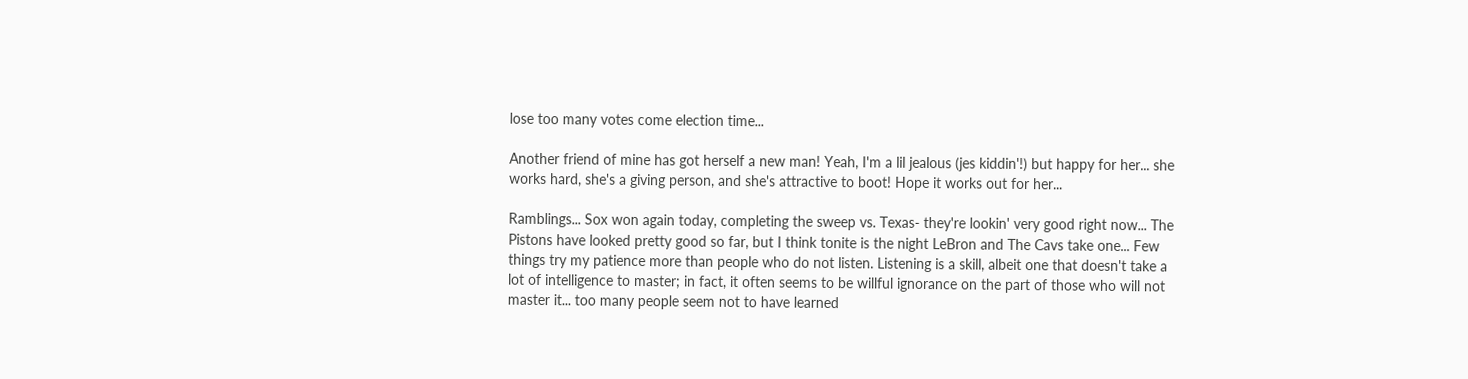lose too many votes come election time...

Another friend of mine has got herself a new man! Yeah, I'm a lil jealous (jes kiddin'!) but happy for her... she works hard, she's a giving person, and she's attractive to boot! Hope it works out for her...

Ramblings... Sox won again today, completing the sweep vs. Texas- they're lookin' very good right now... The Pistons have looked pretty good so far, but I think tonite is the night LeBron and The Cavs take one... Few things try my patience more than people who do not listen. Listening is a skill, albeit one that doesn't take a lot of intelligence to master; in fact, it often seems to be willful ignorance on the part of those who will not master it... too many people seem not to have learned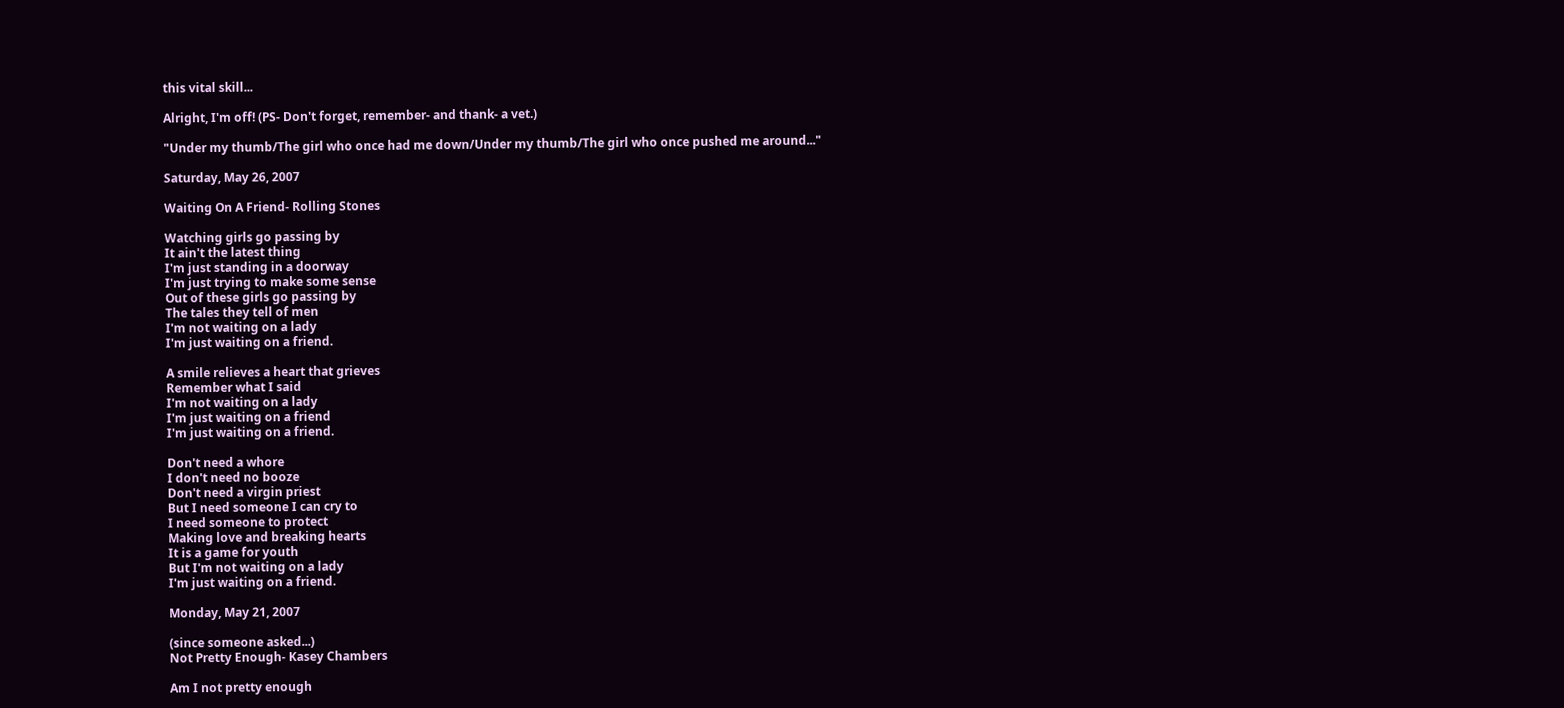this vital skill...

Alright, I'm off! (PS- Don't forget, remember- and thank- a vet.)

"Under my thumb/The girl who once had me down/Under my thumb/The girl who once pushed me around..."

Saturday, May 26, 2007

Waiting On A Friend- Rolling Stones

Watching girls go passing by
It ain't the latest thing
I'm just standing in a doorway
I'm just trying to make some sense
Out of these girls go passing by
The tales they tell of men
I'm not waiting on a lady
I'm just waiting on a friend.

A smile relieves a heart that grieves
Remember what I said
I'm not waiting on a lady
I'm just waiting on a friend
I'm just waiting on a friend.

Don't need a whore
I don't need no booze
Don't need a virgin priest
But I need someone I can cry to
I need someone to protect
Making love and breaking hearts
It is a game for youth
But I'm not waiting on a lady
I'm just waiting on a friend.

Monday, May 21, 2007

(since someone asked...)
Not Pretty Enough- Kasey Chambers

Am I not pretty enough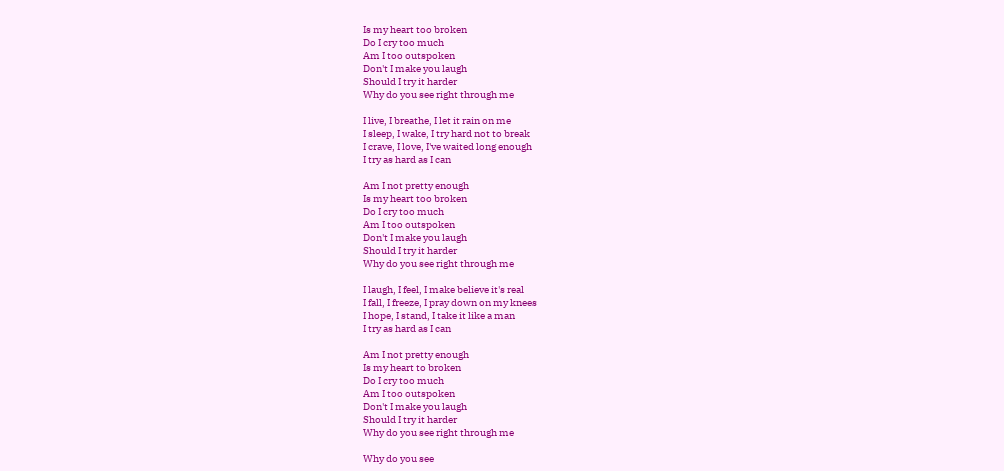Is my heart too broken
Do I cry too much
Am I too outspoken
Don't I make you laugh
Should I try it harder
Why do you see right through me

I live, I breathe, I let it rain on me
I sleep, I wake, I try hard not to break
I crave, I love, I've waited long enough
I try as hard as I can

Am I not pretty enough
Is my heart too broken
Do I cry too much
Am I too outspoken
Don't I make you laugh
Should I try it harder
Why do you see right through me

I laugh, I feel, I make believe it's real
I fall, I freeze, I pray down on my knees
I hope, I stand, I take it like a man
I try as hard as I can

Am I not pretty enough
Is my heart to broken
Do I cry too much
Am I too outspoken
Don't I make you laugh
Should I try it harder
Why do you see right through me

Why do you see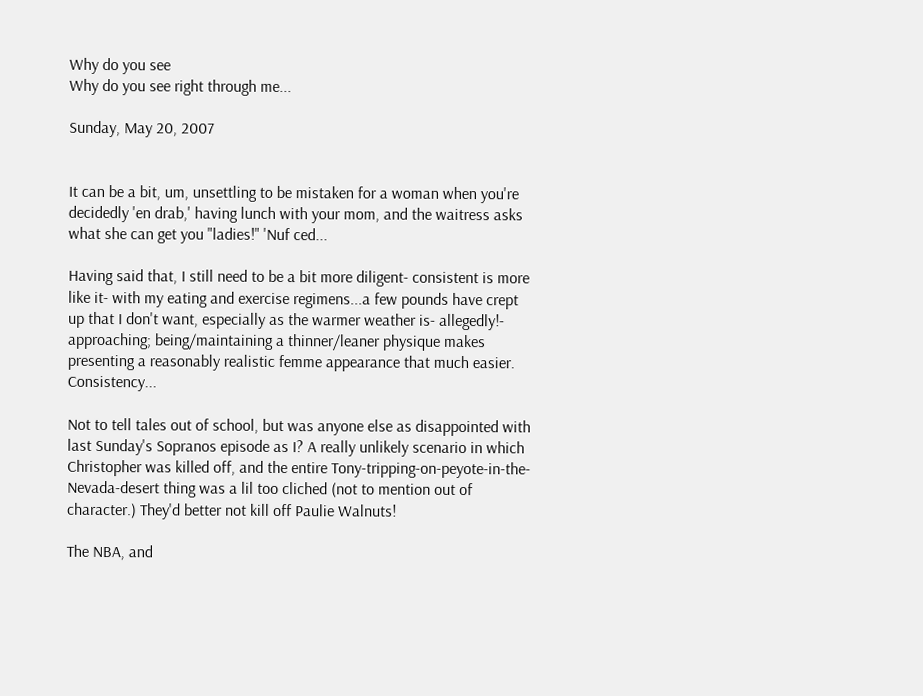Why do you see
Why do you see right through me...

Sunday, May 20, 2007


It can be a bit, um, unsettling to be mistaken for a woman when you're decidedly 'en drab,' having lunch with your mom, and the waitress asks what she can get you "ladies!" 'Nuf ced...

Having said that, I still need to be a bit more diligent- consistent is more like it- with my eating and exercise regimens...a few pounds have crept up that I don't want, especially as the warmer weather is- allegedly!- approaching; being/maintaining a thinner/leaner physique makes presenting a reasonably realistic femme appearance that much easier. Consistency...

Not to tell tales out of school, but was anyone else as disappointed with last Sunday's Sopranos episode as I? A really unlikely scenario in which Christopher was killed off, and the entire Tony-tripping-on-peyote-in-the-Nevada-desert thing was a lil too cliched (not to mention out of character.) They'd better not kill off Paulie Walnuts!

The NBA, and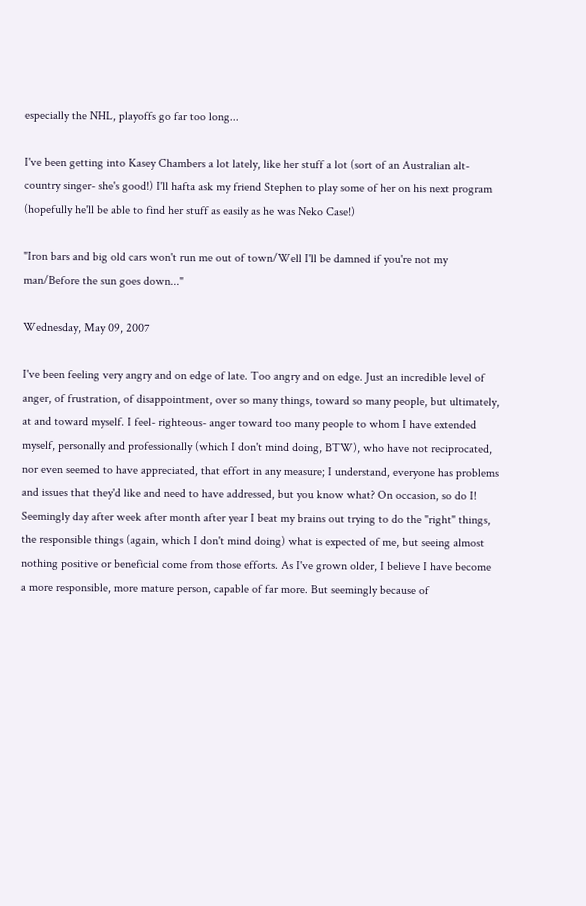especially the NHL, playoffs go far too long...

I've been getting into Kasey Chambers a lot lately, like her stuff a lot (sort of an Australian alt-country singer- she's good!) I'll hafta ask my friend Stephen to play some of her on his next program (hopefully he'll be able to find her stuff as easily as he was Neko Case!)

"Iron bars and big old cars won't run me out of town/Well I'll be damned if you're not my man/Before the sun goes down..."

Wednesday, May 09, 2007

I've been feeling very angry and on edge of late. Too angry and on edge. Just an incredible level of anger, of frustration, of disappointment, over so many things, toward so many people, but ultimately, at and toward myself. I feel- righteous- anger toward too many people to whom I have extended myself, personally and professionally (which I don't mind doing, BTW), who have not reciprocated, nor even seemed to have appreciated, that effort in any measure; I understand, everyone has problems and issues that they'd like and need to have addressed, but you know what? On occasion, so do I! Seemingly day after week after month after year I beat my brains out trying to do the "right" things, the responsible things (again, which I don't mind doing) what is expected of me, but seeing almost nothing positive or beneficial come from those efforts. As I've grown older, I believe I have become a more responsible, more mature person, capable of far more. But seemingly because of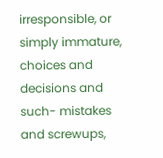irresponsible, or simply immature, choices and decisions and such- mistakes and screwups,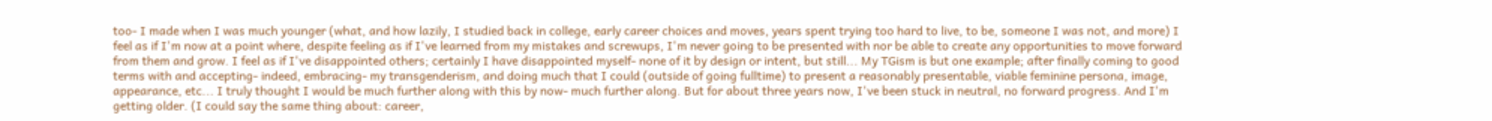too- I made when I was much younger (what, and how lazily, I studied back in college, early career choices and moves, years spent trying too hard to live, to be, someone I was not, and more) I feel as if I'm now at a point where, despite feeling as if I've learned from my mistakes and screwups, I'm never going to be presented with nor be able to create any opportunities to move forward from them and grow. I feel as if I've disappointed others; certainly I have disappointed myself- none of it by design or intent, but still... My TGism is but one example; after finally coming to good terms with and accepting- indeed, embracing- my transgenderism, and doing much that I could (outside of going fulltime) to present a reasonably presentable, viable feminine persona, image, appearance, etc... I truly thought I would be much further along with this by now- much further along. But for about three years now, I've been stuck in neutral, no forward progress. And I'm getting older. (I could say the same thing about: career,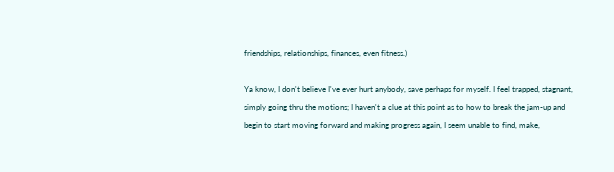friendships, relationships, finances, even fitness.)

Ya know, I don't believe I've ever hurt anybody, save perhaps for myself. I feel trapped, stagnant, simply going thru the motions; I haven't a clue at this point as to how to break the jam-up and begin to start moving forward and making progress again, I seem unable to find, make,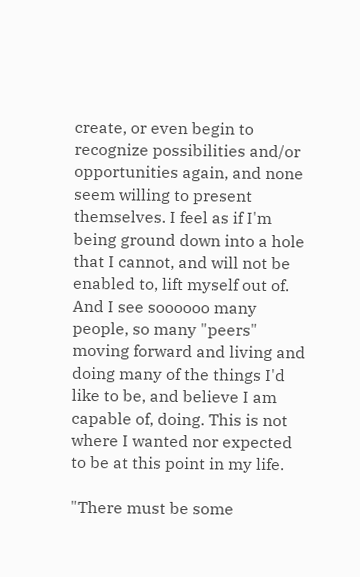create, or even begin to recognize possibilities and/or opportunities again, and none seem willing to present themselves. I feel as if I'm being ground down into a hole that I cannot, and will not be enabled to, lift myself out of. And I see soooooo many people, so many "peers" moving forward and living and doing many of the things I'd like to be, and believe I am capable of, doing. This is not where I wanted nor expected to be at this point in my life.

"There must be some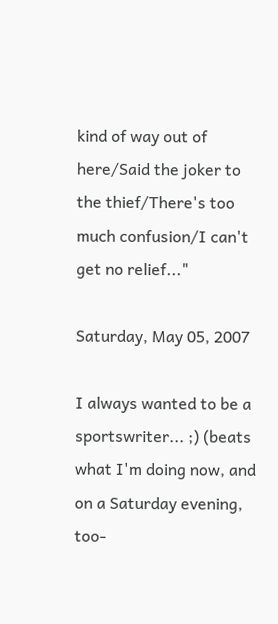kind of way out of here/Said the joker to the thief/There's too much confusion/I can't get no relief..."

Saturday, May 05, 2007

I always wanted to be a sportswriter... ;) (beats what I'm doing now, and on a Saturday evening, too-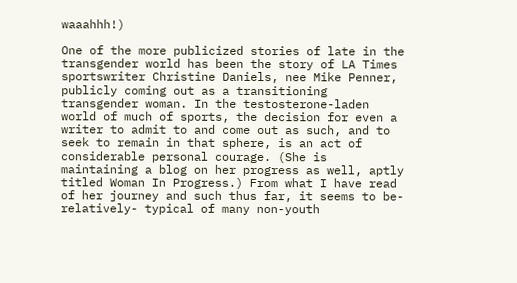waaahhh!)

One of the more publicized stories of late in the transgender world has been the story of LA Times sportswriter Christine Daniels, nee Mike Penner, publicly coming out as a transitioning transgender woman. In the testosterone-laden world of much of sports, the decision for even a writer to admit to and come out as such, and to seek to remain in that sphere, is an act of considerable personal courage. (She is maintaining a blog on her progress as well, aptly titled Woman In Progress.) From what I have read of her journey and such thus far, it seems to be- relatively- typical of many non-youth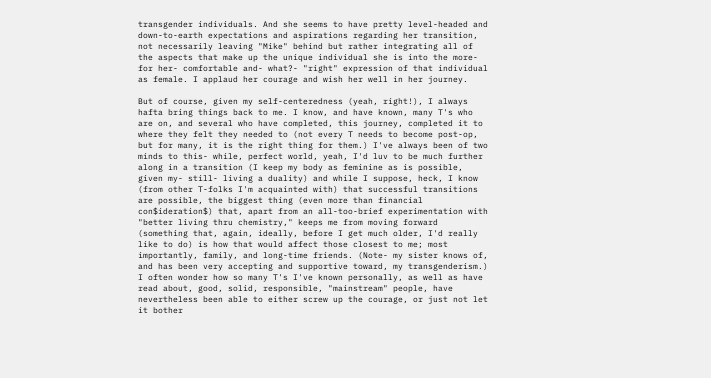transgender individuals. And she seems to have pretty level-headed and down-to-earth expectations and aspirations regarding her transition, not necessarily leaving "Mike" behind but rather integrating all of the aspects that make up the unique individual she is into the more- for her- comfortable and- what?- "right" expression of that individual as female. I applaud her courage and wish her well in her journey.

But of course, given my self-centeredness (yeah, right!), I always hafta bring things back to me. I know, and have known, many T's who are on, and several who have completed, this journey, completed it to where they felt they needed to (not every T needs to become post-op, but for many, it is the right thing for them.) I've always been of two minds to this- while, perfect world, yeah, I'd luv to be much further along in a transition (I keep my body as feminine as is possible, given my- still- living a duality) and while I suppose, heck, I know (from other T-folks I'm acquainted with) that successful transitions are possible, the biggest thing (even more than financial con$ideration$) that, apart from an all-too-brief experimentation with "better living thru chemistry," keeps me from moving forward (something that, again, ideally, before I get much older, I'd really like to do) is how that would affect those closest to me; most importantly, family, and long-time friends. (Note- my sister knows of, and has been very accepting and supportive toward, my transgenderism.) I often wonder how so many T's I've known personally, as well as have read about, good, solid, responsible, "mainstream" people, have nevertheless been able to either screw up the courage, or just not let it bother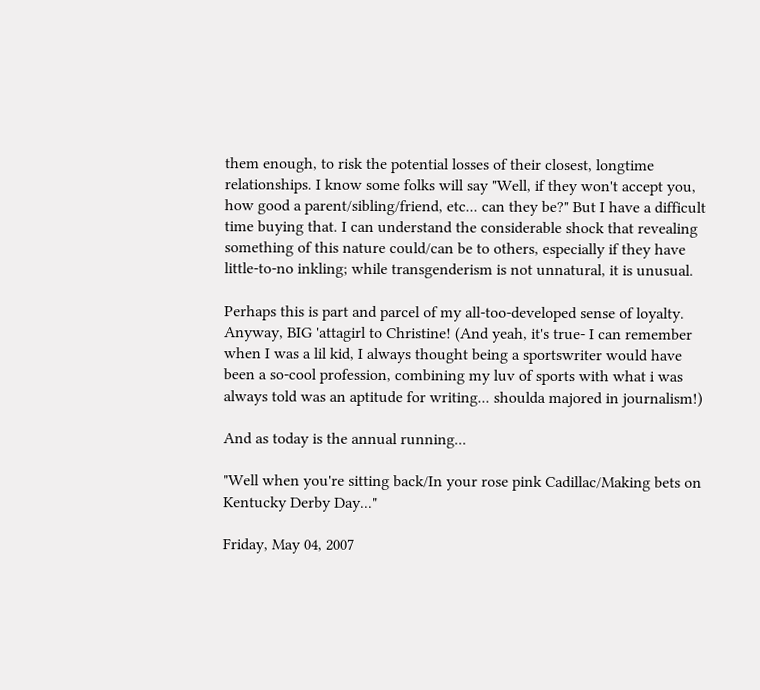them enough, to risk the potential losses of their closest, longtime relationships. I know some folks will say "Well, if they won't accept you, how good a parent/sibling/friend, etc... can they be?" But I have a difficult time buying that. I can understand the considerable shock that revealing something of this nature could/can be to others, especially if they have little-to-no inkling; while transgenderism is not unnatural, it is unusual.

Perhaps this is part and parcel of my all-too-developed sense of loyalty. Anyway, BIG 'attagirl to Christine! (And yeah, it's true- I can remember when I was a lil kid, I always thought being a sportswriter would have been a so-cool profession, combining my luv of sports with what i was always told was an aptitude for writing... shoulda majored in journalism!)

And as today is the annual running...

"Well when you're sitting back/In your rose pink Cadillac/Making bets on Kentucky Derby Day..."

Friday, May 04, 2007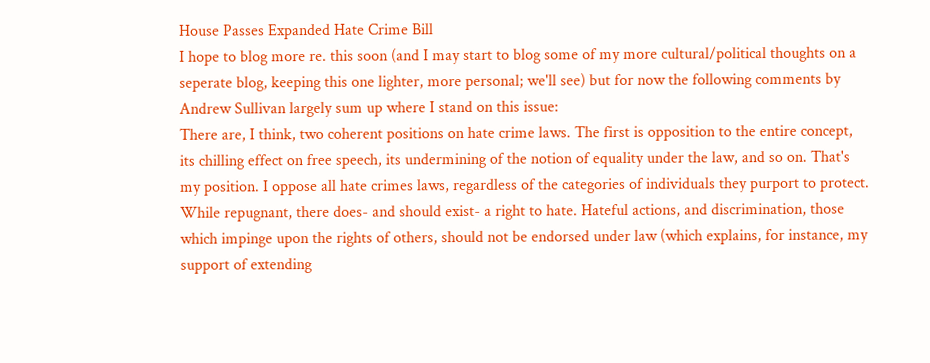House Passes Expanded Hate Crime Bill
I hope to blog more re. this soon (and I may start to blog some of my more cultural/political thoughts on a seperate blog, keeping this one lighter, more personal; we'll see) but for now the following comments by Andrew Sullivan largely sum up where I stand on this issue:
There are, I think, two coherent positions on hate crime laws. The first is opposition to the entire concept, its chilling effect on free speech, its undermining of the notion of equality under the law, and so on. That's my position. I oppose all hate crimes laws, regardless of the categories of individuals they purport to protect.
While repugnant, there does- and should exist- a right to hate. Hateful actions, and discrimination, those which impinge upon the rights of others, should not be endorsed under law (which explains, for instance, my support of extending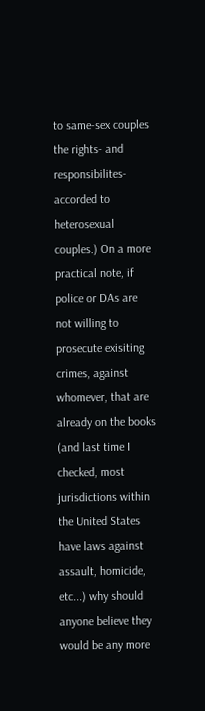to same-sex couples the rights- and responsibilites- accorded to heterosexual couples.) On a more practical note, if police or DAs are not willing to prosecute exisiting crimes, against whomever, that are already on the books (and last time I checked, most jurisdictions within the United States have laws against assault, homicide, etc...) why should anyone believe they would be any more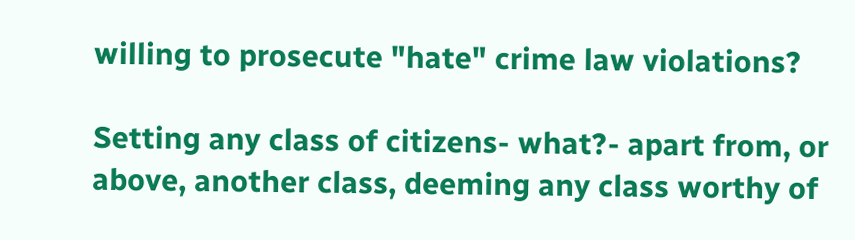willing to prosecute "hate" crime law violations?

Setting any class of citizens- what?- apart from, or above, another class, deeming any class worthy of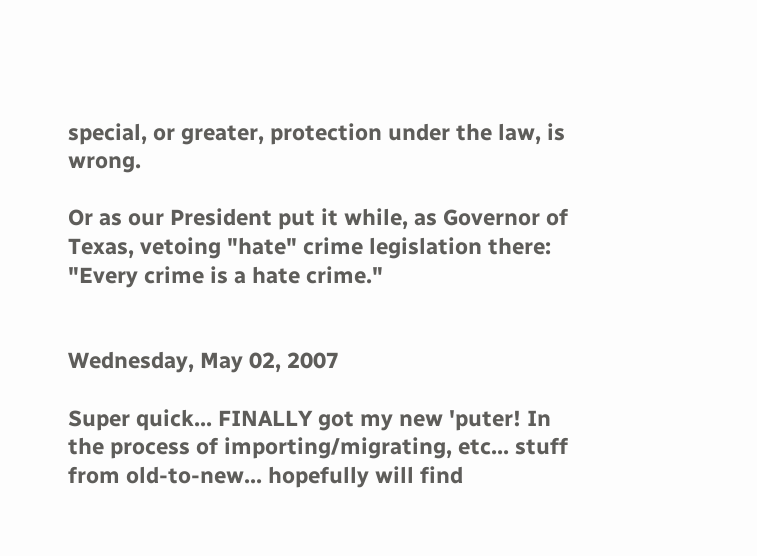special, or greater, protection under the law, is wrong.

Or as our President put it while, as Governor of Texas, vetoing "hate" crime legislation there: "Every crime is a hate crime."


Wednesday, May 02, 2007

Super quick... FINALLY got my new 'puter! In the process of importing/migrating, etc... stuff from old-to-new... hopefully will find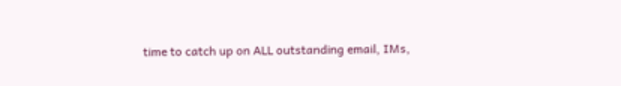time to catch up on ALL outstanding email, IMs,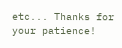etc... Thanks for your patience!